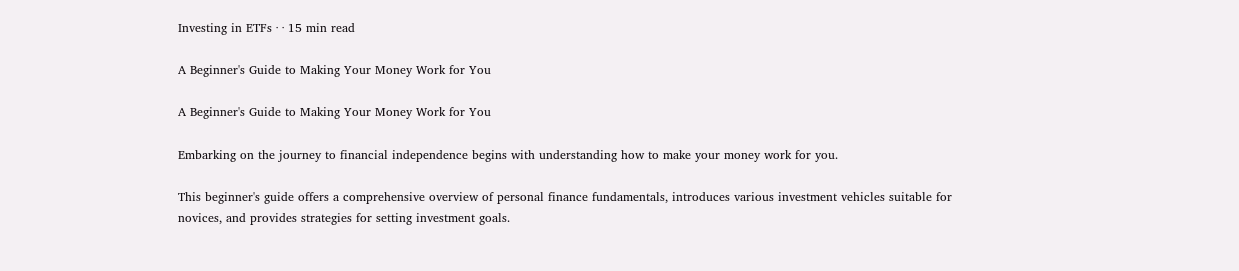Investing in ETFs · · 15 min read

A Beginner's Guide to Making Your Money Work for You

A Beginner's Guide to Making Your Money Work for You

Embarking on the journey to financial independence begins with understanding how to make your money work for you.

This beginner's guide offers a comprehensive overview of personal finance fundamentals, introduces various investment vehicles suitable for novices, and provides strategies for setting investment goals.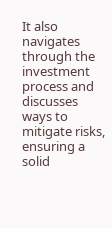It also navigates through the investment process and discusses ways to mitigate risks, ensuring a solid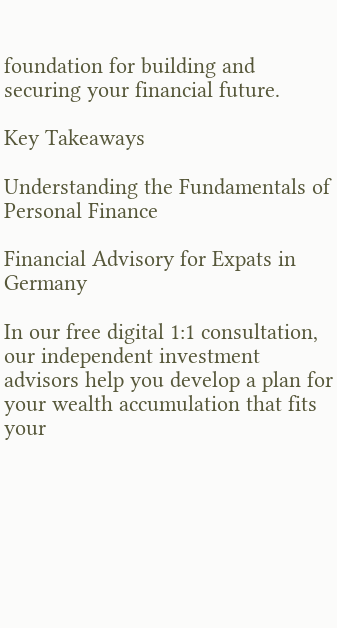foundation for building and securing your financial future.

Key Takeaways

Understanding the Fundamentals of Personal Finance

Financial Advisory for Expats in Germany

In our free digital 1:1 consultation, our independent investment advisors help you develop a plan for your wealth accumulation that fits your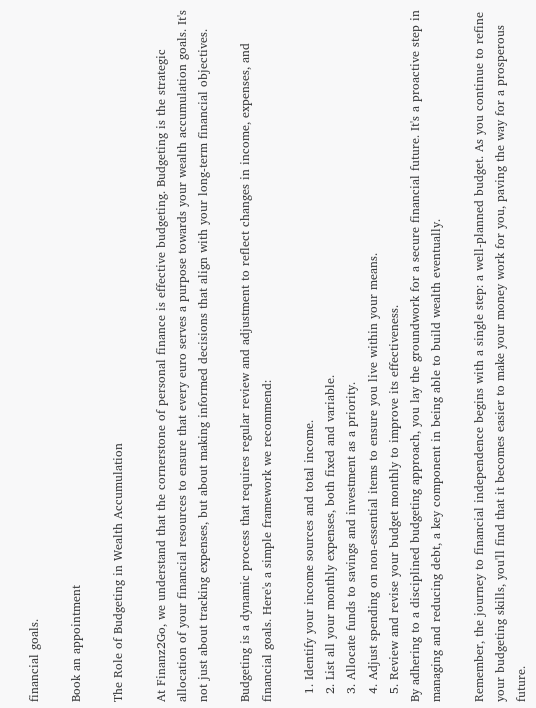financial goals.

Book an appointment

The Role of Budgeting in Wealth Accumulation

At Finanz2Go, we understand that the cornerstone of personal finance is effective budgeting. Budgeting is the strategic allocation of your financial resources to ensure that every euro serves a purpose towards your wealth accumulation goals. It's not just about tracking expenses, but about making informed decisions that align with your long-term financial objectives.

Budgeting is a dynamic process that requires regular review and adjustment to reflect changes in income, expenses, and financial goals. Here's a simple framework we recommend:

  1. Identify your income sources and total income.
  2. List all your monthly expenses, both fixed and variable.
  3. Allocate funds to savings and investment as a priority.
  4. Adjust spending on non-essential items to ensure you live within your means.
  5. Review and revise your budget monthly to improve its effectiveness.
By adhering to a disciplined budgeting approach, you lay the groundwork for a secure financial future. It's a proactive step in managing and reducing debt, a key component in being able to build wealth eventually.

Remember, the journey to financial independence begins with a single step: a well-planned budget. As you continue to refine your budgeting skills, you'll find that it becomes easier to make your money work for you, paving the way for a prosperous future.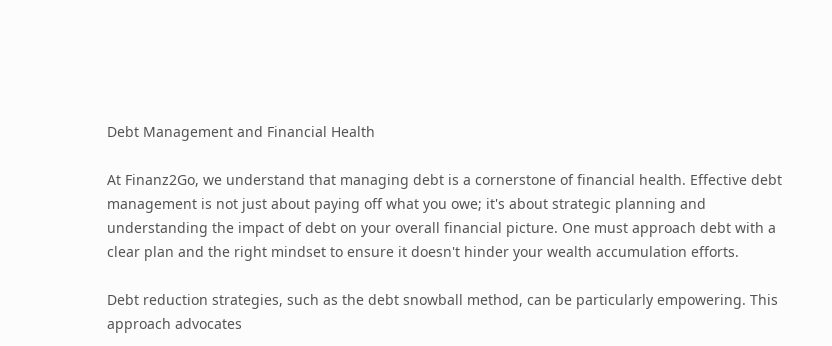Debt Management and Financial Health

At Finanz2Go, we understand that managing debt is a cornerstone of financial health. Effective debt management is not just about paying off what you owe; it's about strategic planning and understanding the impact of debt on your overall financial picture. One must approach debt with a clear plan and the right mindset to ensure it doesn't hinder your wealth accumulation efforts.

Debt reduction strategies, such as the debt snowball method, can be particularly empowering. This approach advocates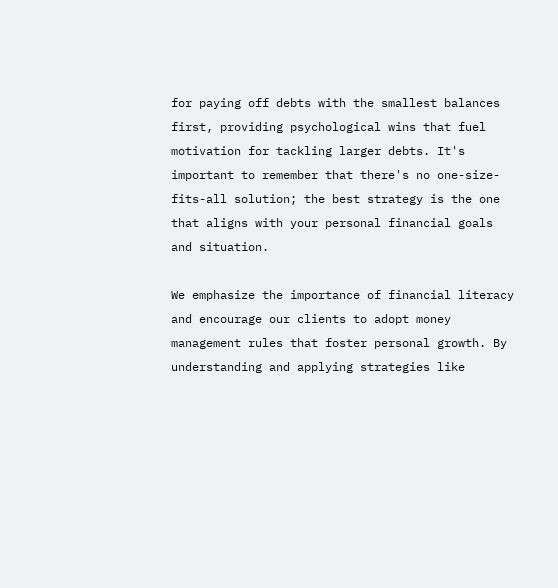for paying off debts with the smallest balances first, providing psychological wins that fuel motivation for tackling larger debts. It's important to remember that there's no one-size-fits-all solution; the best strategy is the one that aligns with your personal financial goals and situation.

We emphasize the importance of financial literacy and encourage our clients to adopt money management rules that foster personal growth. By understanding and applying strategies like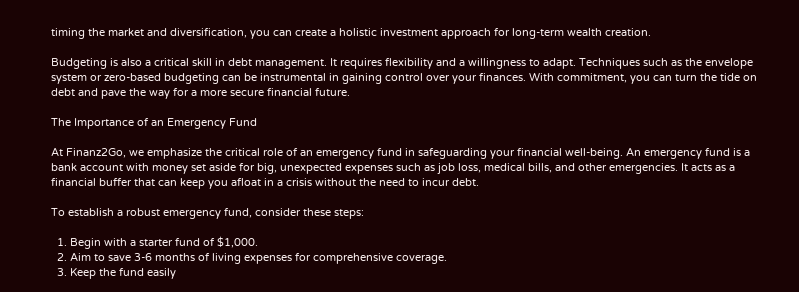timing the market and diversification, you can create a holistic investment approach for long-term wealth creation.

Budgeting is also a critical skill in debt management. It requires flexibility and a willingness to adapt. Techniques such as the envelope system or zero-based budgeting can be instrumental in gaining control over your finances. With commitment, you can turn the tide on debt and pave the way for a more secure financial future.

The Importance of an Emergency Fund

At Finanz2Go, we emphasize the critical role of an emergency fund in safeguarding your financial well-being. An emergency fund is a bank account with money set aside for big, unexpected expenses such as job loss, medical bills, and other emergencies. It acts as a financial buffer that can keep you afloat in a crisis without the need to incur debt.

To establish a robust emergency fund, consider these steps:

  1. Begin with a starter fund of $1,000.
  2. Aim to save 3-6 months of living expenses for comprehensive coverage.
  3. Keep the fund easily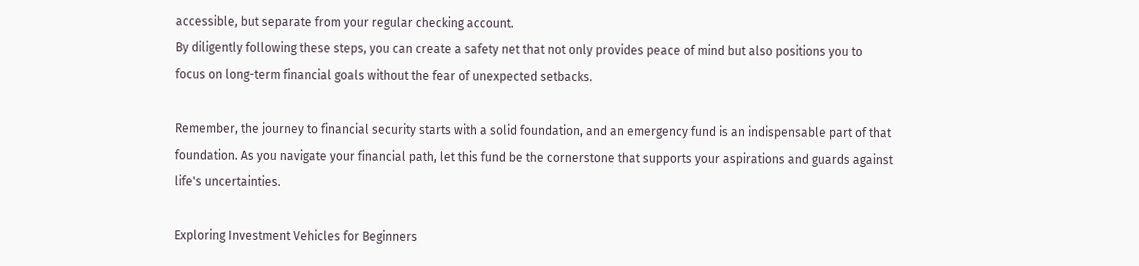accessible, but separate from your regular checking account.
By diligently following these steps, you can create a safety net that not only provides peace of mind but also positions you to focus on long-term financial goals without the fear of unexpected setbacks.

Remember, the journey to financial security starts with a solid foundation, and an emergency fund is an indispensable part of that foundation. As you navigate your financial path, let this fund be the cornerstone that supports your aspirations and guards against life's uncertainties.

Exploring Investment Vehicles for Beginners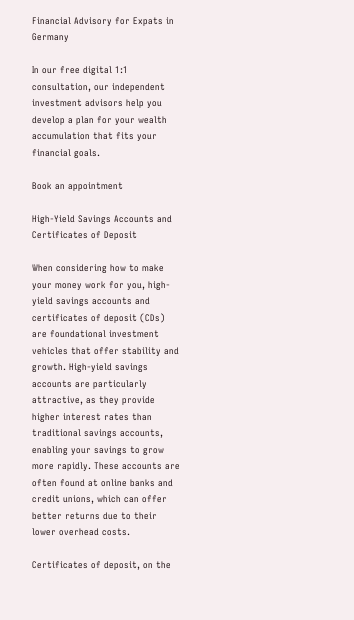Financial Advisory for Expats in Germany

In our free digital 1:1 consultation, our independent investment advisors help you develop a plan for your wealth accumulation that fits your financial goals.

Book an appointment

High-Yield Savings Accounts and Certificates of Deposit

When considering how to make your money work for you, high-yield savings accounts and certificates of deposit (CDs) are foundational investment vehicles that offer stability and growth. High-yield savings accounts are particularly attractive, as they provide higher interest rates than traditional savings accounts, enabling your savings to grow more rapidly. These accounts are often found at online banks and credit unions, which can offer better returns due to their lower overhead costs.

Certificates of deposit, on the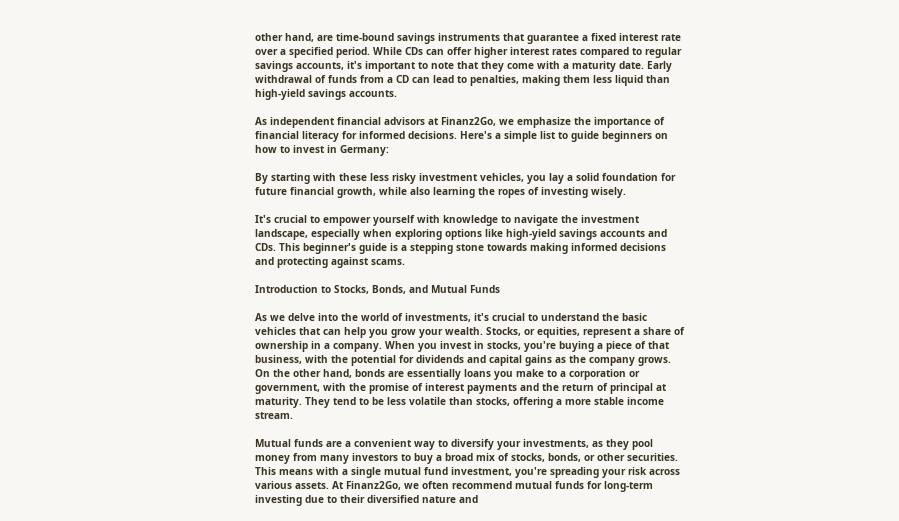other hand, are time-bound savings instruments that guarantee a fixed interest rate over a specified period. While CDs can offer higher interest rates compared to regular savings accounts, it's important to note that they come with a maturity date. Early withdrawal of funds from a CD can lead to penalties, making them less liquid than high-yield savings accounts.

As independent financial advisors at Finanz2Go, we emphasize the importance of financial literacy for informed decisions. Here's a simple list to guide beginners on how to invest in Germany:

By starting with these less risky investment vehicles, you lay a solid foundation for future financial growth, while also learning the ropes of investing wisely.

It's crucial to empower yourself with knowledge to navigate the investment landscape, especially when exploring options like high-yield savings accounts and CDs. This beginner's guide is a stepping stone towards making informed decisions and protecting against scams.

Introduction to Stocks, Bonds, and Mutual Funds

As we delve into the world of investments, it's crucial to understand the basic vehicles that can help you grow your wealth. Stocks, or equities, represent a share of ownership in a company. When you invest in stocks, you're buying a piece of that business, with the potential for dividends and capital gains as the company grows. On the other hand, bonds are essentially loans you make to a corporation or government, with the promise of interest payments and the return of principal at maturity. They tend to be less volatile than stocks, offering a more stable income stream.

Mutual funds are a convenient way to diversify your investments, as they pool money from many investors to buy a broad mix of stocks, bonds, or other securities. This means with a single mutual fund investment, you're spreading your risk across various assets. At Finanz2Go, we often recommend mutual funds for long-term investing due to their diversified nature and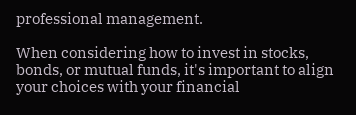professional management.

When considering how to invest in stocks, bonds, or mutual funds, it's important to align your choices with your financial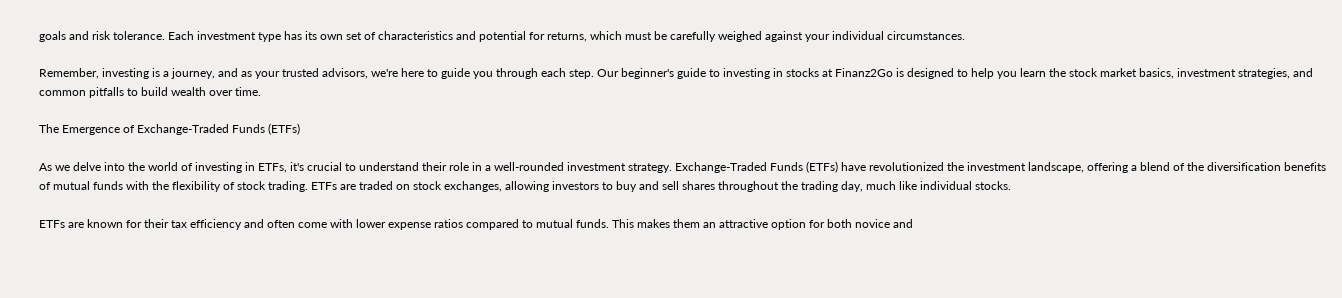goals and risk tolerance. Each investment type has its own set of characteristics and potential for returns, which must be carefully weighed against your individual circumstances.

Remember, investing is a journey, and as your trusted advisors, we're here to guide you through each step. Our beginner's guide to investing in stocks at Finanz2Go is designed to help you learn the stock market basics, investment strategies, and common pitfalls to build wealth over time.

The Emergence of Exchange-Traded Funds (ETFs)

As we delve into the world of investing in ETFs, it's crucial to understand their role in a well-rounded investment strategy. Exchange-Traded Funds (ETFs) have revolutionized the investment landscape, offering a blend of the diversification benefits of mutual funds with the flexibility of stock trading. ETFs are traded on stock exchanges, allowing investors to buy and sell shares throughout the trading day, much like individual stocks.

ETFs are known for their tax efficiency and often come with lower expense ratios compared to mutual funds. This makes them an attractive option for both novice and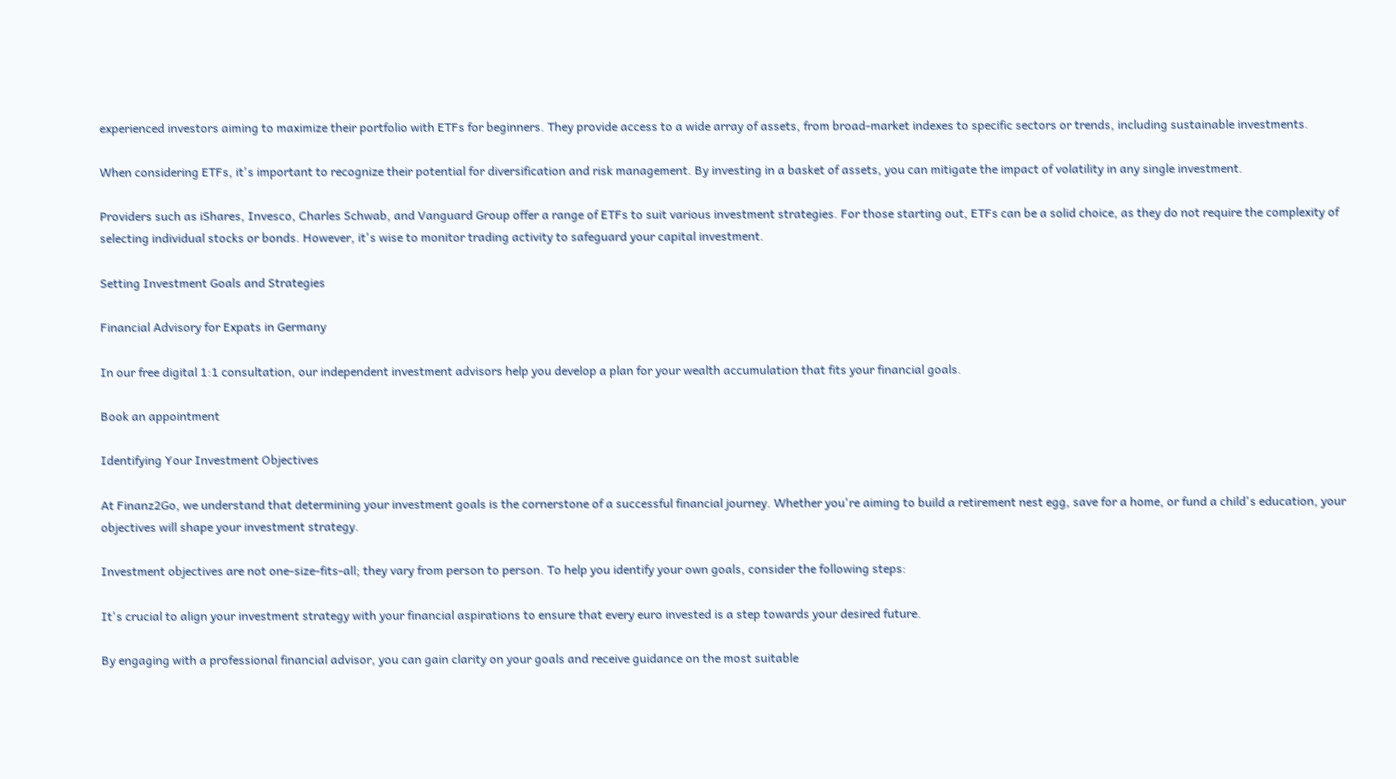experienced investors aiming to maximize their portfolio with ETFs for beginners. They provide access to a wide array of assets, from broad-market indexes to specific sectors or trends, including sustainable investments.

When considering ETFs, it's important to recognize their potential for diversification and risk management. By investing in a basket of assets, you can mitigate the impact of volatility in any single investment.

Providers such as iShares, Invesco, Charles Schwab, and Vanguard Group offer a range of ETFs to suit various investment strategies. For those starting out, ETFs can be a solid choice, as they do not require the complexity of selecting individual stocks or bonds. However, it's wise to monitor trading activity to safeguard your capital investment.

Setting Investment Goals and Strategies

Financial Advisory for Expats in Germany

In our free digital 1:1 consultation, our independent investment advisors help you develop a plan for your wealth accumulation that fits your financial goals.

Book an appointment

Identifying Your Investment Objectives

At Finanz2Go, we understand that determining your investment goals is the cornerstone of a successful financial journey. Whether you're aiming to build a retirement nest egg, save for a home, or fund a child's education, your objectives will shape your investment strategy.

Investment objectives are not one-size-fits-all; they vary from person to person. To help you identify your own goals, consider the following steps:

It's crucial to align your investment strategy with your financial aspirations to ensure that every euro invested is a step towards your desired future.

By engaging with a professional financial advisor, you can gain clarity on your goals and receive guidance on the most suitable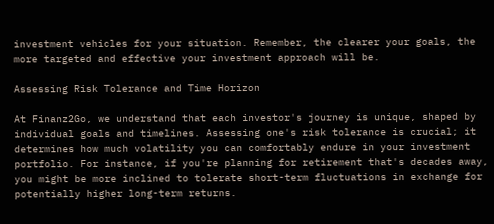investment vehicles for your situation. Remember, the clearer your goals, the more targeted and effective your investment approach will be.

Assessing Risk Tolerance and Time Horizon

At Finanz2Go, we understand that each investor's journey is unique, shaped by individual goals and timelines. Assessing one's risk tolerance is crucial; it determines how much volatility you can comfortably endure in your investment portfolio. For instance, if you're planning for retirement that's decades away, you might be more inclined to tolerate short-term fluctuations in exchange for potentially higher long-term returns.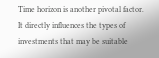Time horizon is another pivotal factor. It directly influences the types of investments that may be suitable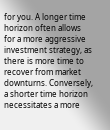for you. A longer time horizon often allows for a more aggressive investment strategy, as there is more time to recover from market downturns. Conversely, a shorter time horizon necessitates a more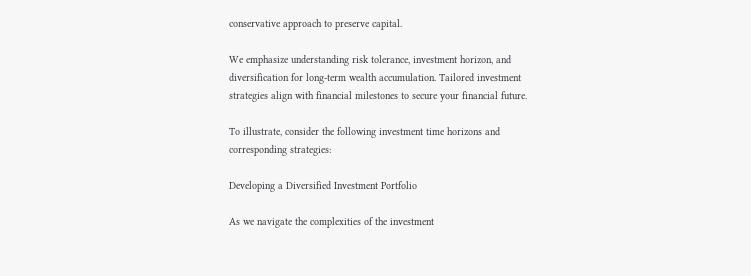conservative approach to preserve capital.

We emphasize understanding risk tolerance, investment horizon, and diversification for long-term wealth accumulation. Tailored investment strategies align with financial milestones to secure your financial future.

To illustrate, consider the following investment time horizons and corresponding strategies:

Developing a Diversified Investment Portfolio

As we navigate the complexities of the investment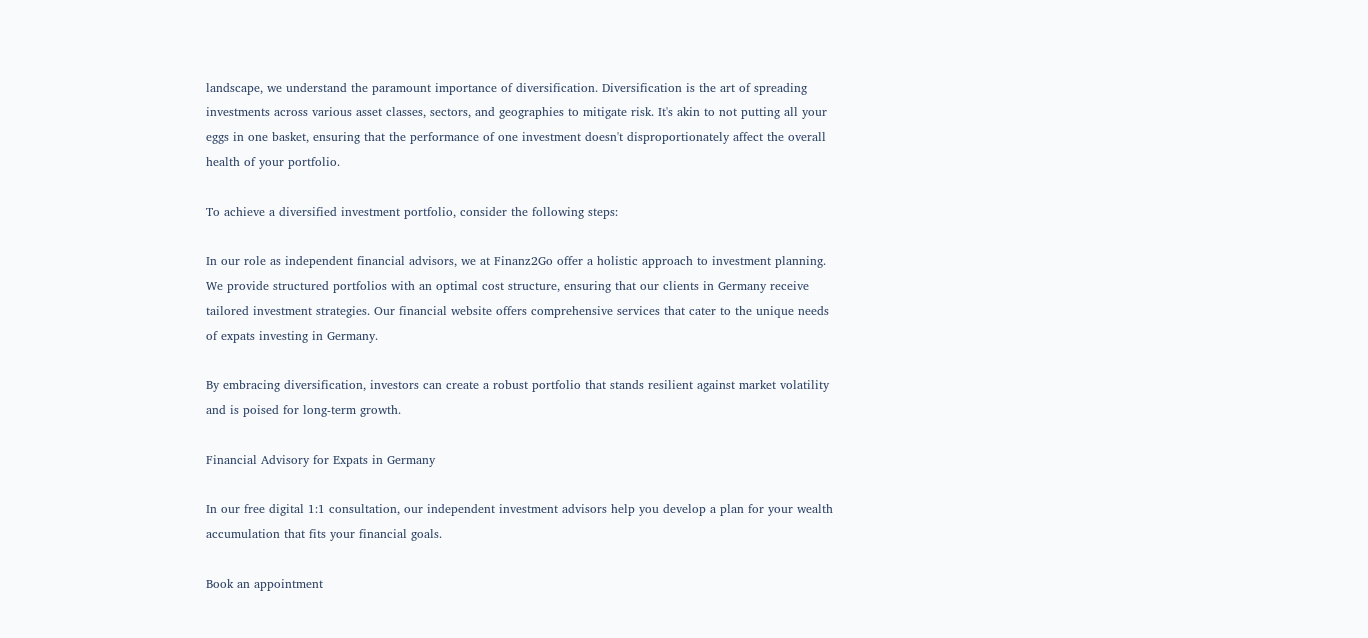landscape, we understand the paramount importance of diversification. Diversification is the art of spreading investments across various asset classes, sectors, and geographies to mitigate risk. It's akin to not putting all your eggs in one basket, ensuring that the performance of one investment doesn't disproportionately affect the overall health of your portfolio.

To achieve a diversified investment portfolio, consider the following steps:

In our role as independent financial advisors, we at Finanz2Go offer a holistic approach to investment planning. We provide structured portfolios with an optimal cost structure, ensuring that our clients in Germany receive tailored investment strategies. Our financial website offers comprehensive services that cater to the unique needs of expats investing in Germany.

By embracing diversification, investors can create a robust portfolio that stands resilient against market volatility and is poised for long-term growth.

Financial Advisory for Expats in Germany

In our free digital 1:1 consultation, our independent investment advisors help you develop a plan for your wealth accumulation that fits your financial goals.

Book an appointment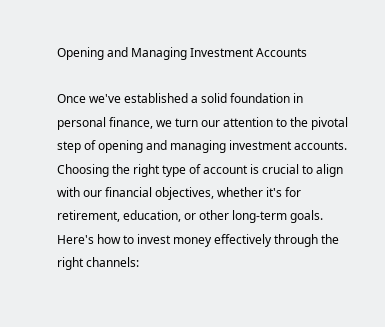Opening and Managing Investment Accounts

Once we've established a solid foundation in personal finance, we turn our attention to the pivotal step of opening and managing investment accounts. Choosing the right type of account is crucial to align with our financial objectives, whether it's for retirement, education, or other long-term goals. Here's how to invest money effectively through the right channels: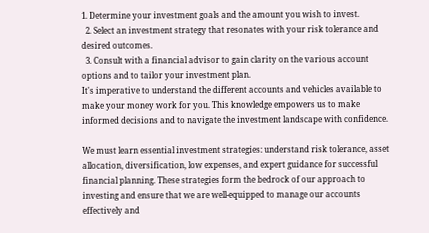1. Determine your investment goals and the amount you wish to invest.
  2. Select an investment strategy that resonates with your risk tolerance and desired outcomes.
  3. Consult with a financial advisor to gain clarity on the various account options and to tailor your investment plan.
It's imperative to understand the different accounts and vehicles available to make your money work for you. This knowledge empowers us to make informed decisions and to navigate the investment landscape with confidence.

We must learn essential investment strategies: understand risk tolerance, asset allocation, diversification, low expenses, and expert guidance for successful financial planning. These strategies form the bedrock of our approach to investing and ensure that we are well-equipped to manage our accounts effectively and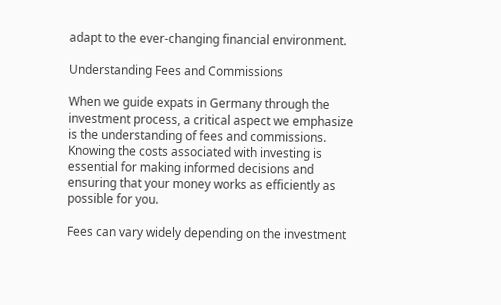adapt to the ever-changing financial environment.

Understanding Fees and Commissions

When we guide expats in Germany through the investment process, a critical aspect we emphasize is the understanding of fees and commissions. Knowing the costs associated with investing is essential for making informed decisions and ensuring that your money works as efficiently as possible for you.

Fees can vary widely depending on the investment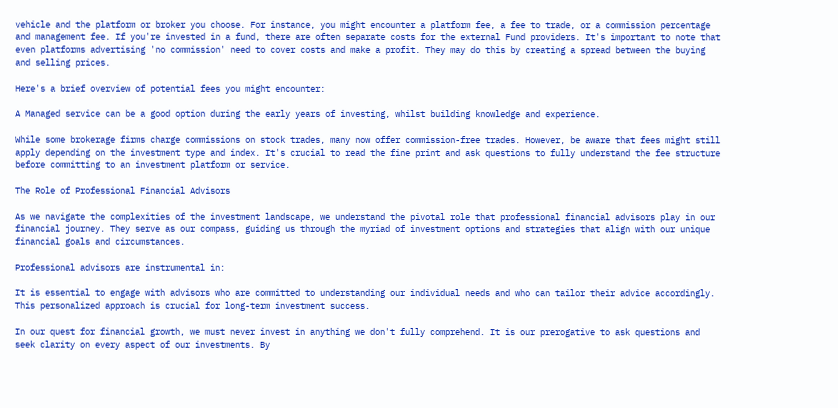vehicle and the platform or broker you choose. For instance, you might encounter a platform fee, a fee to trade, or a commission percentage and management fee. If you're invested in a fund, there are often separate costs for the external Fund providers. It's important to note that even platforms advertising 'no commission' need to cover costs and make a profit. They may do this by creating a spread between the buying and selling prices.

Here's a brief overview of potential fees you might encounter:

A Managed service can be a good option during the early years of investing, whilst building knowledge and experience.

While some brokerage firms charge commissions on stock trades, many now offer commission-free trades. However, be aware that fees might still apply depending on the investment type and index. It's crucial to read the fine print and ask questions to fully understand the fee structure before committing to an investment platform or service.

The Role of Professional Financial Advisors

As we navigate the complexities of the investment landscape, we understand the pivotal role that professional financial advisors play in our financial journey. They serve as our compass, guiding us through the myriad of investment options and strategies that align with our unique financial goals and circumstances.

Professional advisors are instrumental in:

It is essential to engage with advisors who are committed to understanding our individual needs and who can tailor their advice accordingly. This personalized approach is crucial for long-term investment success.

In our quest for financial growth, we must never invest in anything we don't fully comprehend. It is our prerogative to ask questions and seek clarity on every aspect of our investments. By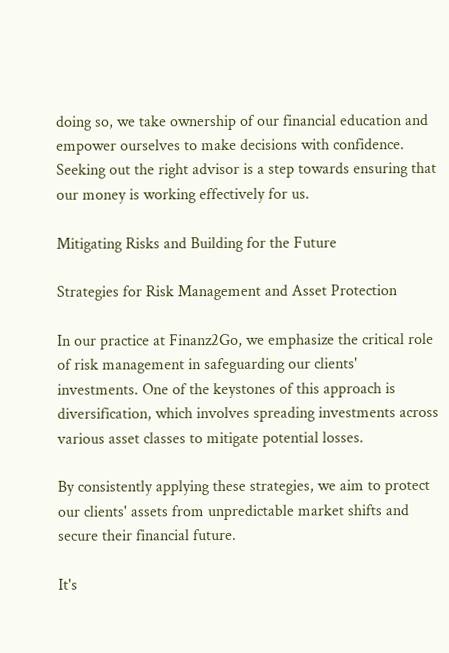doing so, we take ownership of our financial education and empower ourselves to make decisions with confidence. Seeking out the right advisor is a step towards ensuring that our money is working effectively for us.

Mitigating Risks and Building for the Future

Strategies for Risk Management and Asset Protection

In our practice at Finanz2Go, we emphasize the critical role of risk management in safeguarding our clients' investments. One of the keystones of this approach is diversification, which involves spreading investments across various asset classes to mitigate potential losses.

By consistently applying these strategies, we aim to protect our clients' assets from unpredictable market shifts and secure their financial future.

It's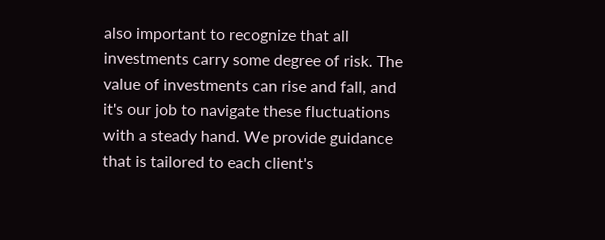also important to recognize that all investments carry some degree of risk. The value of investments can rise and fall, and it's our job to navigate these fluctuations with a steady hand. We provide guidance that is tailored to each client's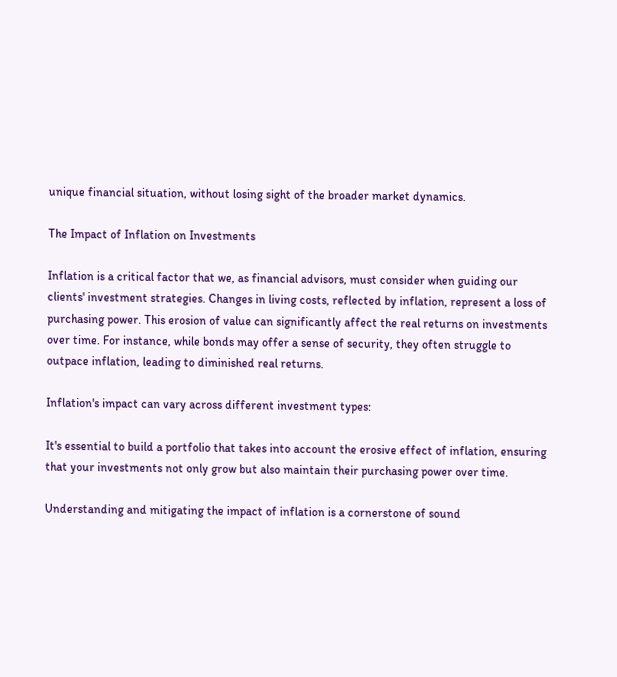unique financial situation, without losing sight of the broader market dynamics.

The Impact of Inflation on Investments

Inflation is a critical factor that we, as financial advisors, must consider when guiding our clients' investment strategies. Changes in living costs, reflected by inflation, represent a loss of purchasing power. This erosion of value can significantly affect the real returns on investments over time. For instance, while bonds may offer a sense of security, they often struggle to outpace inflation, leading to diminished real returns.

Inflation's impact can vary across different investment types:

It's essential to build a portfolio that takes into account the erosive effect of inflation, ensuring that your investments not only grow but also maintain their purchasing power over time.

Understanding and mitigating the impact of inflation is a cornerstone of sound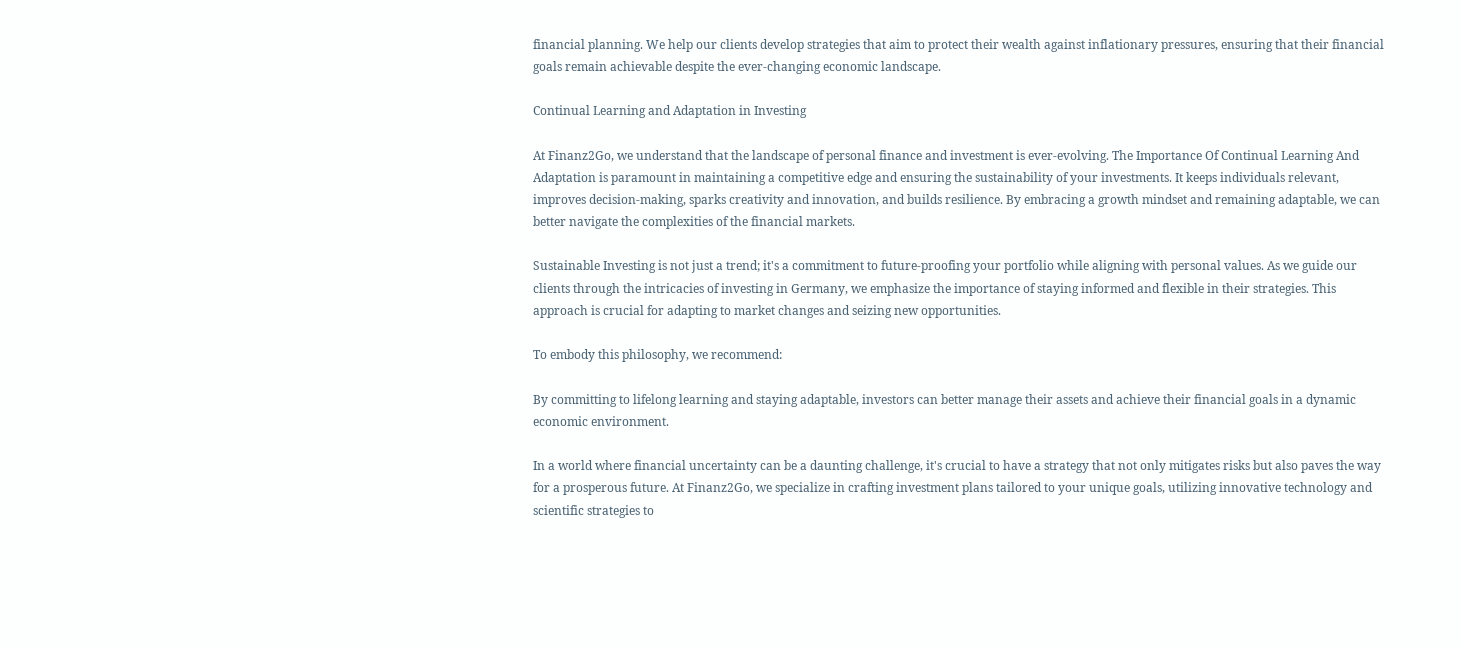financial planning. We help our clients develop strategies that aim to protect their wealth against inflationary pressures, ensuring that their financial goals remain achievable despite the ever-changing economic landscape.

Continual Learning and Adaptation in Investing

At Finanz2Go, we understand that the landscape of personal finance and investment is ever-evolving. The Importance Of Continual Learning And Adaptation is paramount in maintaining a competitive edge and ensuring the sustainability of your investments. It keeps individuals relevant, improves decision-making, sparks creativity and innovation, and builds resilience. By embracing a growth mindset and remaining adaptable, we can better navigate the complexities of the financial markets.

Sustainable Investing is not just a trend; it's a commitment to future-proofing your portfolio while aligning with personal values. As we guide our clients through the intricacies of investing in Germany, we emphasize the importance of staying informed and flexible in their strategies. This approach is crucial for adapting to market changes and seizing new opportunities.

To embody this philosophy, we recommend:

By committing to lifelong learning and staying adaptable, investors can better manage their assets and achieve their financial goals in a dynamic economic environment.

In a world where financial uncertainty can be a daunting challenge, it's crucial to have a strategy that not only mitigates risks but also paves the way for a prosperous future. At Finanz2Go, we specialize in crafting investment plans tailored to your unique goals, utilizing innovative technology and scientific strategies to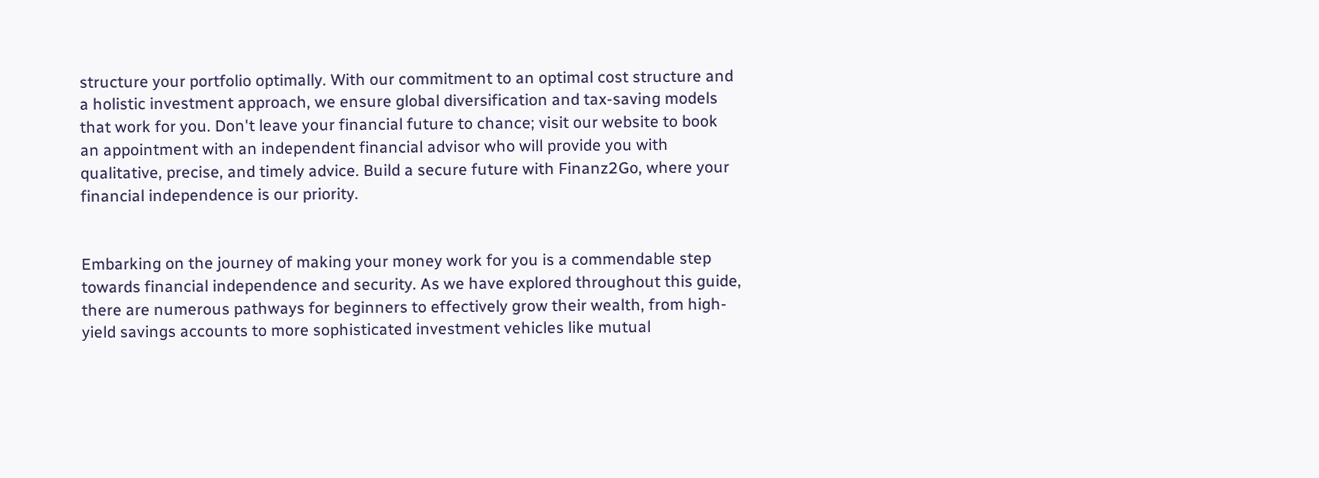structure your portfolio optimally. With our commitment to an optimal cost structure and a holistic investment approach, we ensure global diversification and tax-saving models that work for you. Don't leave your financial future to chance; visit our website to book an appointment with an independent financial advisor who will provide you with qualitative, precise, and timely advice. Build a secure future with Finanz2Go, where your financial independence is our priority.


Embarking on the journey of making your money work for you is a commendable step towards financial independence and security. As we have explored throughout this guide, there are numerous pathways for beginners to effectively grow their wealth, from high-yield savings accounts to more sophisticated investment vehicles like mutual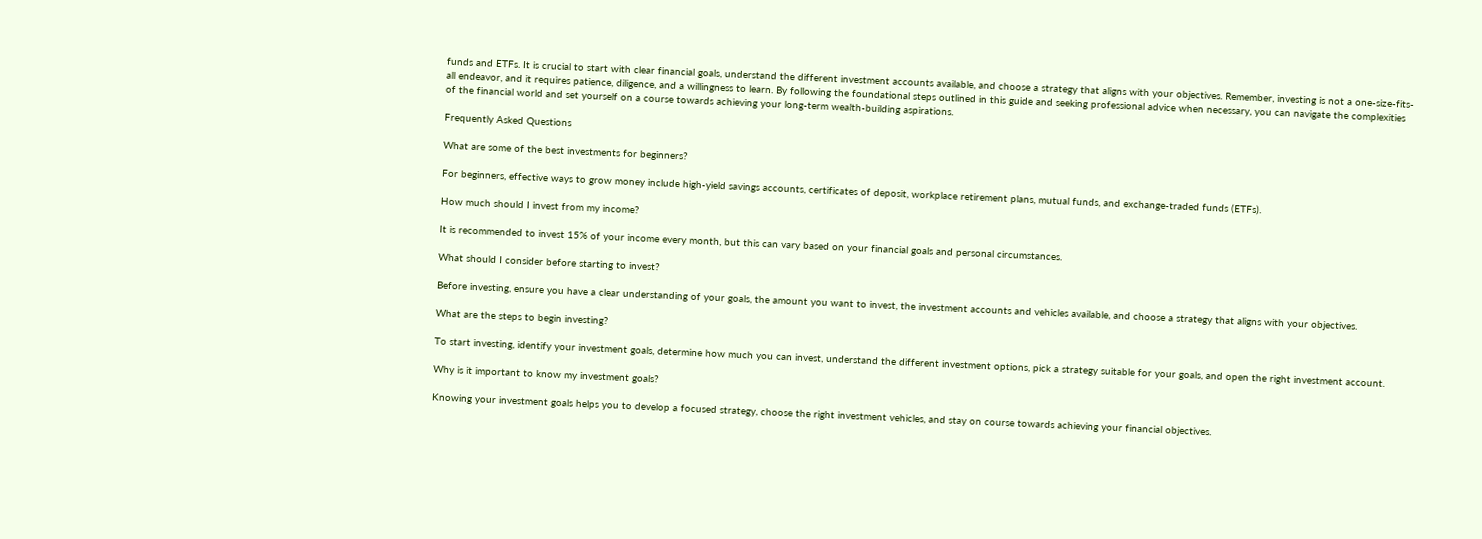funds and ETFs. It is crucial to start with clear financial goals, understand the different investment accounts available, and choose a strategy that aligns with your objectives. Remember, investing is not a one-size-fits-all endeavor, and it requires patience, diligence, and a willingness to learn. By following the foundational steps outlined in this guide and seeking professional advice when necessary, you can navigate the complexities of the financial world and set yourself on a course towards achieving your long-term wealth-building aspirations.

Frequently Asked Questions

What are some of the best investments for beginners?

For beginners, effective ways to grow money include high-yield savings accounts, certificates of deposit, workplace retirement plans, mutual funds, and exchange-traded funds (ETFs).

How much should I invest from my income?

It is recommended to invest 15% of your income every month, but this can vary based on your financial goals and personal circumstances.

What should I consider before starting to invest?

Before investing, ensure you have a clear understanding of your goals, the amount you want to invest, the investment accounts and vehicles available, and choose a strategy that aligns with your objectives.

What are the steps to begin investing?

To start investing, identify your investment goals, determine how much you can invest, understand the different investment options, pick a strategy suitable for your goals, and open the right investment account.

Why is it important to know my investment goals?

Knowing your investment goals helps you to develop a focused strategy, choose the right investment vehicles, and stay on course towards achieving your financial objectives.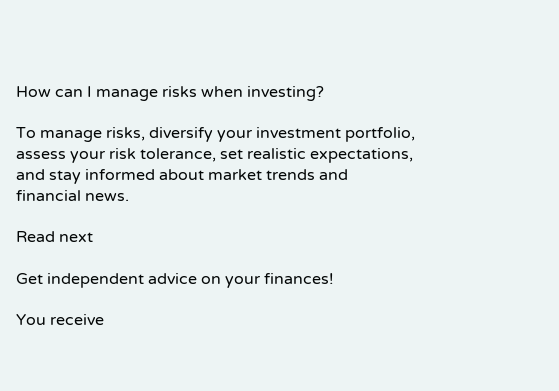How can I manage risks when investing?

To manage risks, diversify your investment portfolio, assess your risk tolerance, set realistic expectations, and stay informed about market trends and financial news.

Read next

Get independent advice on your finances!

You receive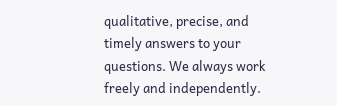qualitative, precise, and timely answers to your questions. We always work freely and independently.